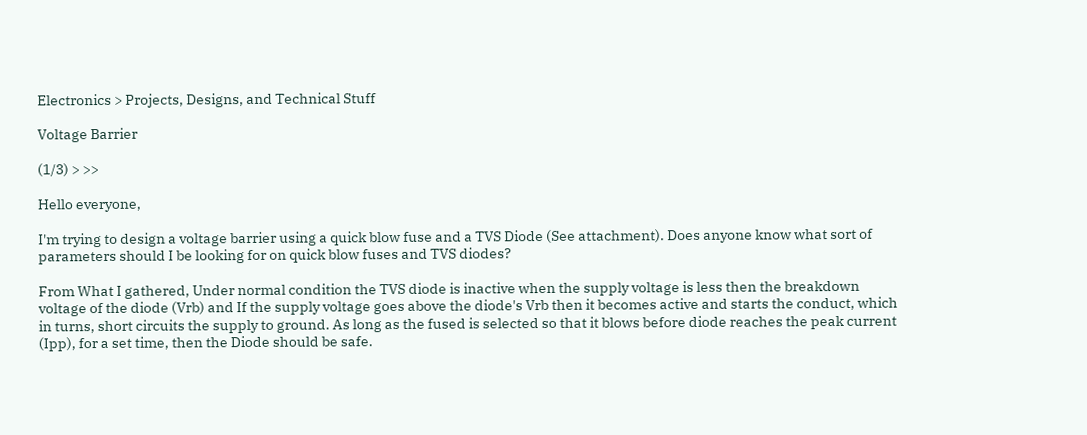Electronics > Projects, Designs, and Technical Stuff

Voltage Barrier

(1/3) > >>

Hello everyone,

I'm trying to design a voltage barrier using a quick blow fuse and a TVS Diode (See attachment). Does anyone know what sort of parameters should I be looking for on quick blow fuses and TVS diodes?

From What I gathered, Under normal condition the TVS diode is inactive when the supply voltage is less then the breakdown voltage of the diode (Vrb) and If the supply voltage goes above the diode's Vrb then it becomes active and starts the conduct, which in turns, short circuits the supply to ground. As long as the fused is selected so that it blows before diode reaches the peak current (Ipp), for a set time, then the Diode should be safe.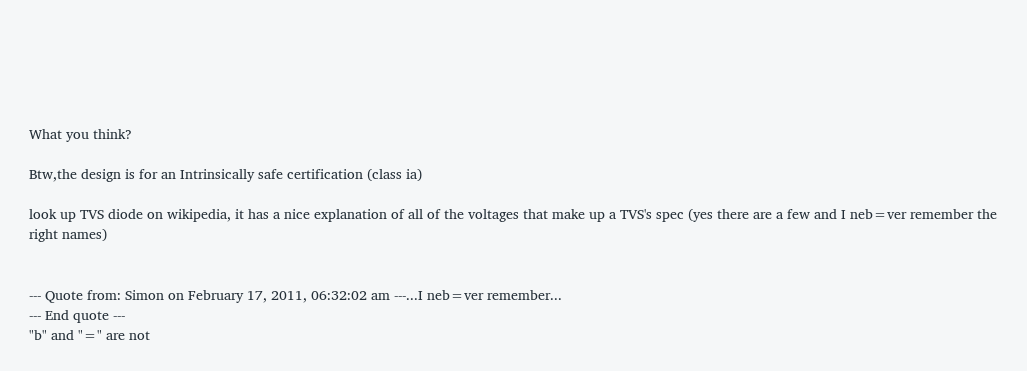What you think?

Btw,the design is for an Intrinsically safe certification (class ia)

look up TVS diode on wikipedia, it has a nice explanation of all of the voltages that make up a TVS's spec (yes there are a few and I neb=ver remember the right names)


--- Quote from: Simon on February 17, 2011, 06:32:02 am ---...I neb=ver remember...
--- End quote ---
"b" and "=" are not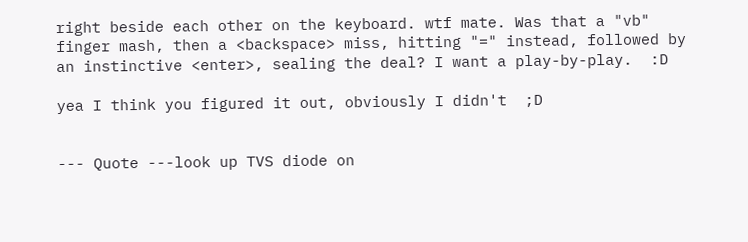right beside each other on the keyboard. wtf mate. Was that a "vb" finger mash, then a <backspace> miss, hitting "=" instead, followed by an instinctive <enter>, sealing the deal? I want a play-by-play.  :D

yea I think you figured it out, obviously I didn't  ;D


--- Quote ---look up TVS diode on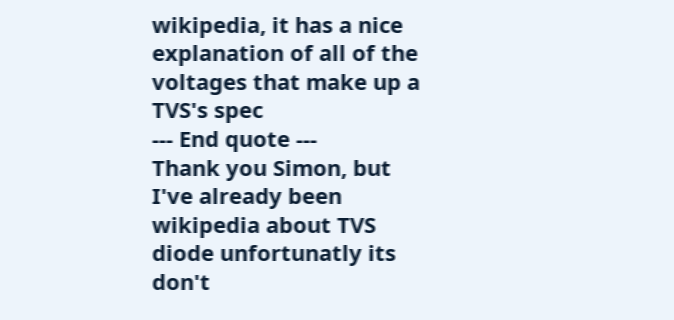wikipedia, it has a nice explanation of all of the voltages that make up a TVS's spec
--- End quote ---
Thank you Simon, but I've already been wikipedia about TVS diode unfortunatly its don't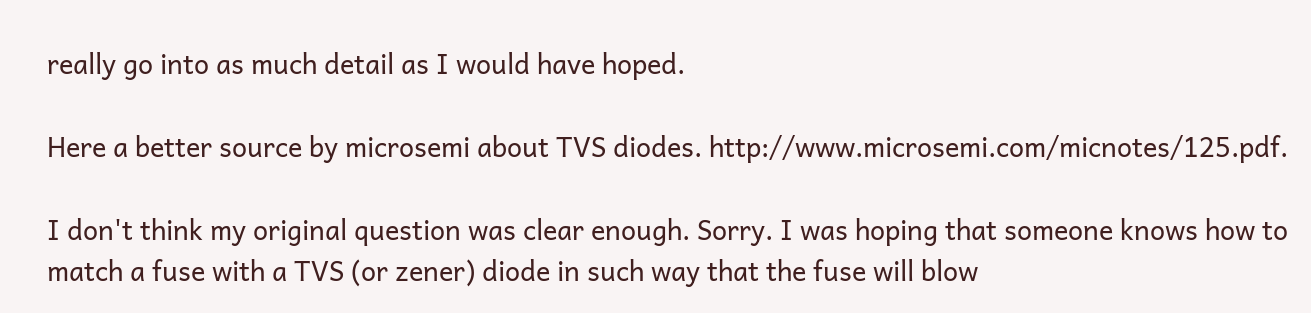really go into as much detail as I would have hoped.

Here a better source by microsemi about TVS diodes. http://www.microsemi.com/micnotes/125.pdf.

I don't think my original question was clear enough. Sorry. I was hoping that someone knows how to match a fuse with a TVS (or zener) diode in such way that the fuse will blow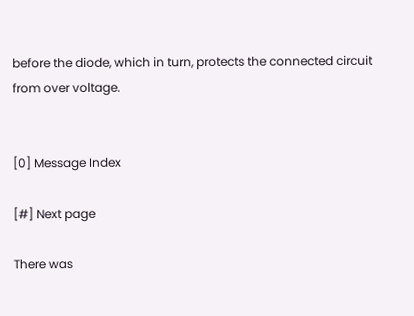before the diode, which in turn, protects the connected circuit from over voltage.


[0] Message Index

[#] Next page

There was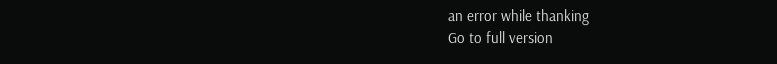an error while thanking
Go to full version